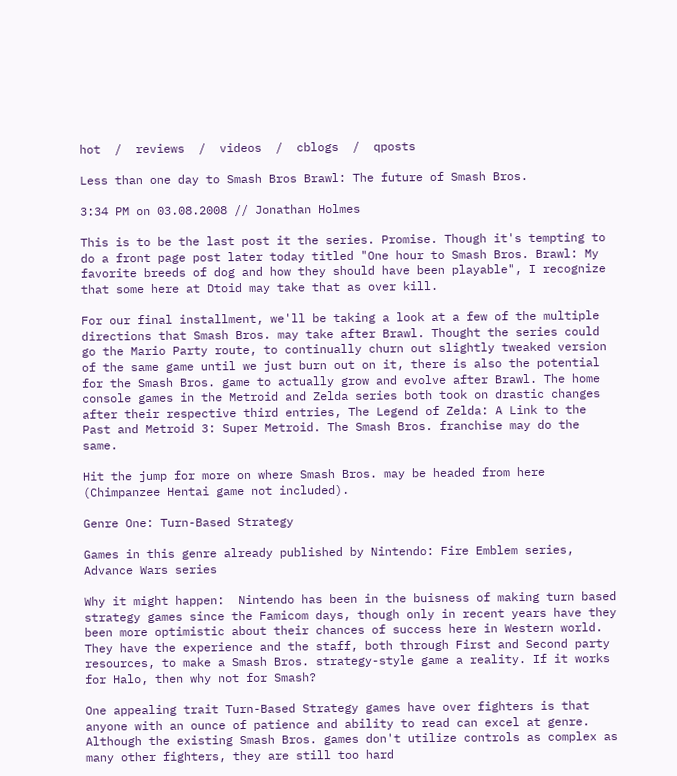hot  /  reviews  /  videos  /  cblogs  /  qposts

Less than one day to Smash Bros Brawl: The future of Smash Bros.

3:34 PM on 03.08.2008 // Jonathan Holmes

This is to be the last post it the series. Promise. Though it's tempting to do a front page post later today titled "One hour to Smash Bros. Brawl: My favorite breeds of dog and how they should have been playable", I recognize that some here at Dtoid may take that as over kill.

For our final installment, we'll be taking a look at a few of the multiple directions that Smash Bros. may take after Brawl. Thought the series could go the Mario Party route, to continually churn out slightly tweaked version of the same game until we just burn out on it, there is also the potential for the Smash Bros. game to actually grow and evolve after Brawl. The home console games in the Metroid and Zelda series both took on drastic changes after their respective third entries, The Legend of Zelda: A Link to the Past and Metroid 3: Super Metroid. The Smash Bros. franchise may do the same.

Hit the jump for more on where Smash Bros. may be headed from here (Chimpanzee Hentai game not included).

Genre One: Turn-Based Strategy

Games in this genre already published by Nintendo: Fire Emblem series, Advance Wars series

Why it might happen:  Nintendo has been in the buisness of making turn based strategy games since the Famicom days, though only in recent years have they been more optimistic about their chances of success here in Western world. They have the experience and the staff, both through First and Second party resources, to make a Smash Bros. strategy-style game a reality. If it works for Halo, then why not for Smash?

One appealing trait Turn-Based Strategy games have over fighters is that anyone with an ounce of patience and ability to read can excel at genre. Although the existing Smash Bros. games don't utilize controls as complex as many other fighters, they are still too hard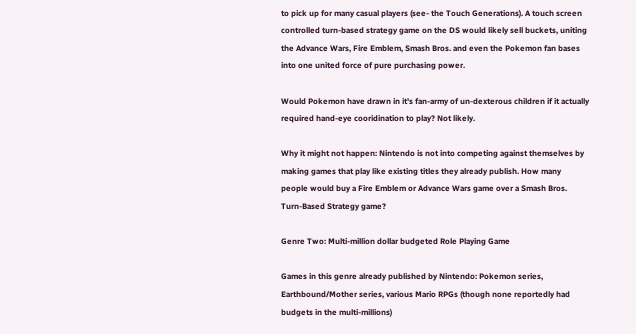to pick up for many casual players (see- the Touch Generations). A touch screen controlled turn-based strategy game on the DS would likely sell buckets, uniting the Advance Wars, Fire Emblem, Smash Bros. and even the Pokemon fan bases into one united force of pure purchasing power.

Would Pokemon have drawn in it's fan-army of un-dexterous children if it actually required hand-eye cooridination to play? Not likely.

Why it might not happen: Nintendo is not into competing against themselves by making games that play like existing titles they already publish. How many people would buy a Fire Emblem or Advance Wars game over a Smash Bros. Turn-Based Strategy game?

Genre Two: Multi-million dollar budgeted Role Playing Game

Games in this genre already published by Nintendo: Pokemon series, Earthbound/Mother series, various Mario RPGs (though none reportedly had budgets in the multi-millions)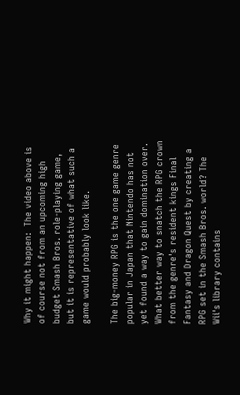Why it might happen:  The video above is of course not from an upcoming high budget Smash Bros. role-playing game, but it is representative of what such a game would probably look like.

The big-money RPG is the one game genre popular in Japan that Nintendo has not yet found a way to gain domination over. What better way to snatch the RPG crown from the genre's resident kings Final Fantasy and Dragon Quest by creating a RPG set in the Smash Bros. world? The Wii's library contains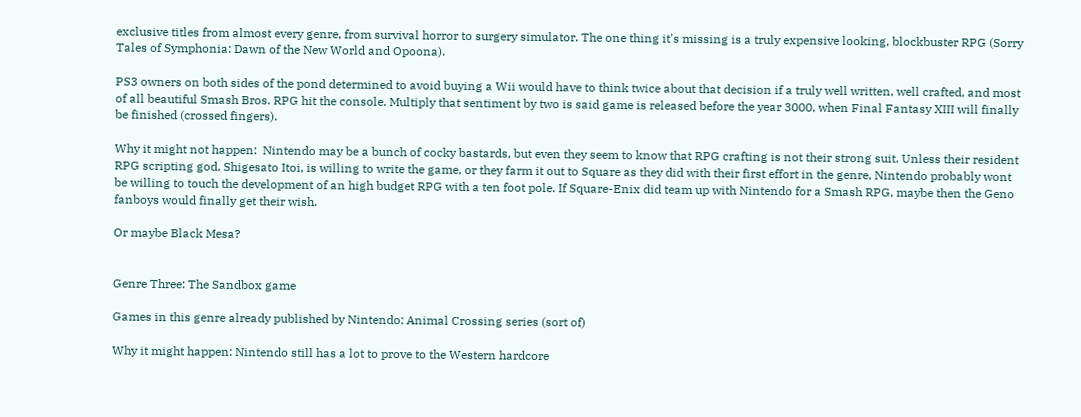exclusive titles from almost every genre, from survival horror to surgery simulator. The one thing it's missing is a truly expensive looking, blockbuster RPG (Sorry Tales of Symphonia: Dawn of the New World and Opoona).

PS3 owners on both sides of the pond determined to avoid buying a Wii would have to think twice about that decision if a truly well written, well crafted, and most of all beautiful Smash Bros. RPG hit the console. Multiply that sentiment by two is said game is released before the year 3000, when Final Fantasy XIII will finally be finished (crossed fingers).

Why it might not happen:  Nintendo may be a bunch of cocky bastards, but even they seem to know that RPG crafting is not their strong suit. Unless their resident RPG scripting god, Shigesato Itoi, is willing to write the game, or they farm it out to Square as they did with their first effort in the genre, Nintendo probably wont be willing to touch the development of an high budget RPG with a ten foot pole. If Square-Enix did team up with Nintendo for a Smash RPG, maybe then the Geno fanboys would finally get their wish.

Or maybe Black Mesa?


Genre Three: The Sandbox game

Games in this genre already published by Nintendo: Animal Crossing series (sort of)

Why it might happen: Nintendo still has a lot to prove to the Western hardcore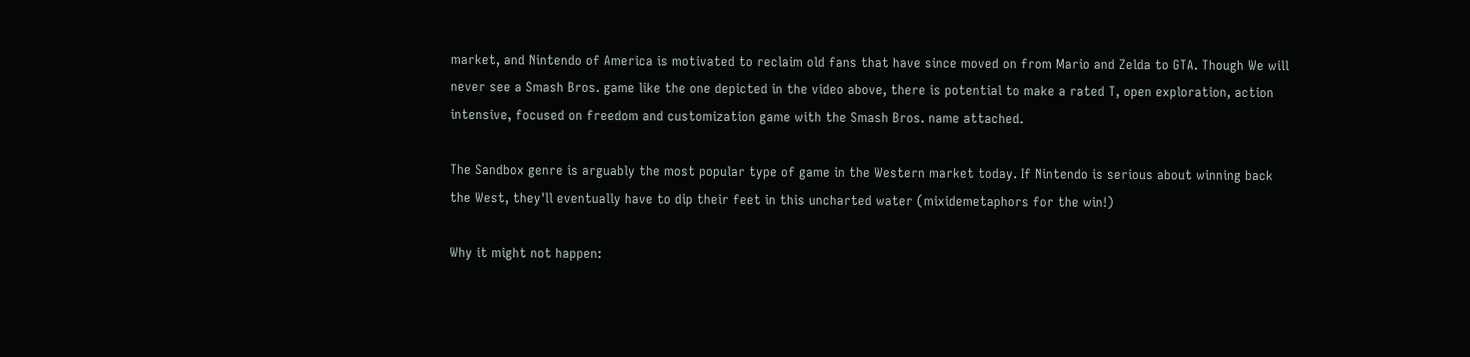market, and Nintendo of America is motivated to reclaim old fans that have since moved on from Mario and Zelda to GTA. Though We will never see a Smash Bros. game like the one depicted in the video above, there is potential to make a rated T, open exploration, action intensive, focused on freedom and customization game with the Smash Bros. name attached.

The Sandbox genre is arguably the most popular type of game in the Western market today. If Nintendo is serious about winning back the West, they'll eventually have to dip their feet in this uncharted water (mixidemetaphors for the win!)

Why it might not happen: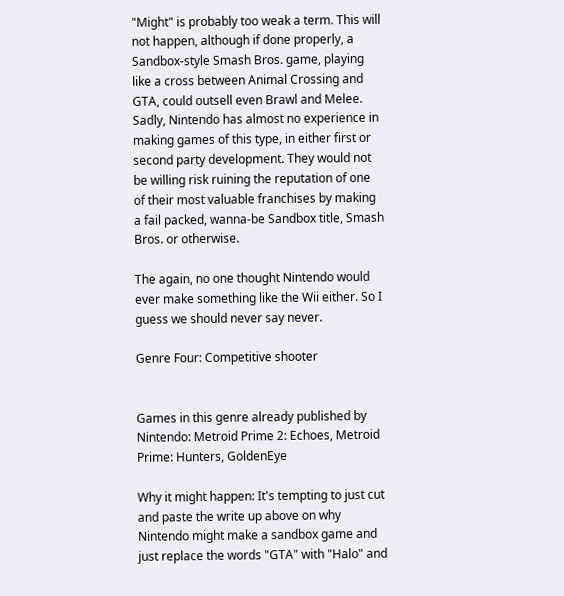"Might" is probably too weak a term. This will not happen, although if done properly, a Sandbox-style Smash Bros. game, playing like a cross between Animal Crossing and GTA, could outsell even Brawl and Melee. Sadly, Nintendo has almost no experience in making games of this type, in either first or second party development. They would not be willing risk ruining the reputation of one of their most valuable franchises by making a fail packed, wanna-be Sandbox title, Smash Bros. or otherwise.

The again, no one thought Nintendo would ever make something like the Wii either. So I guess we should never say never.

Genre Four: Competitive shooter


Games in this genre already published by Nintendo: Metroid Prime 2: Echoes, Metroid Prime: Hunters, GoldenEye

Why it might happen: It's tempting to just cut and paste the write up above on why Nintendo might make a sandbox game and just replace the words "GTA" with "Halo" and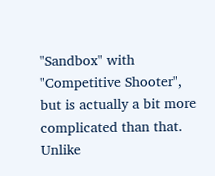"Sandbox" with "Competitive Shooter", but is actually a bit more complicated than that. Unlike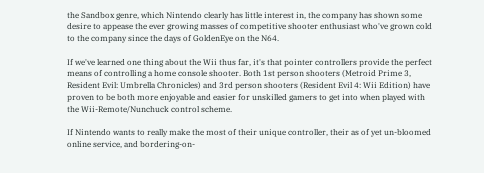the Sandbox genre, which Nintendo clearly has little interest in, the company has shown some desire to appease the ever growing masses of competitive shooter enthusiast who've grown cold to the company since the days of GoldenEye on the N64.

If we've learned one thing about the Wii thus far, it's that pointer controllers provide the perfect means of controlling a home console shooter. Both 1st person shooters (Metroid Prime 3, Resident Evil: Umbrella Chronicles) and 3rd person shooters (Resident Evil 4: Wii Edition) have proven to be both more enjoyable and easier for unskilled gamers to get into when played with the Wii-Remote/Nunchuck control scheme.

If Nintendo wants to really make the most of their unique controller, their as of yet un-bloomed online service, and bordering-on-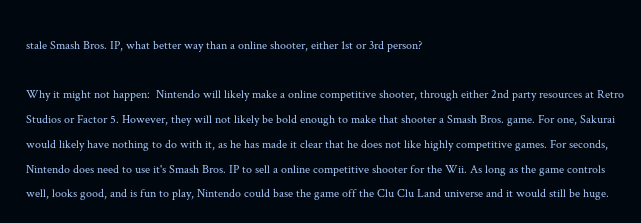stale Smash Bros. IP, what better way than a online shooter, either 1st or 3rd person?

Why it might not happen:  Nintendo will likely make a online competitive shooter, through either 2nd party resources at Retro Studios or Factor 5. However, they will not likely be bold enough to make that shooter a Smash Bros. game. For one, Sakurai would likely have nothing to do with it, as he has made it clear that he does not like highly competitive games. For seconds, Nintendo does need to use it's Smash Bros. IP to sell a online competitive shooter for the Wii. As long as the game controls well, looks good, and is fun to play, Nintendo could base the game off the Clu Clu Land universe and it would still be huge.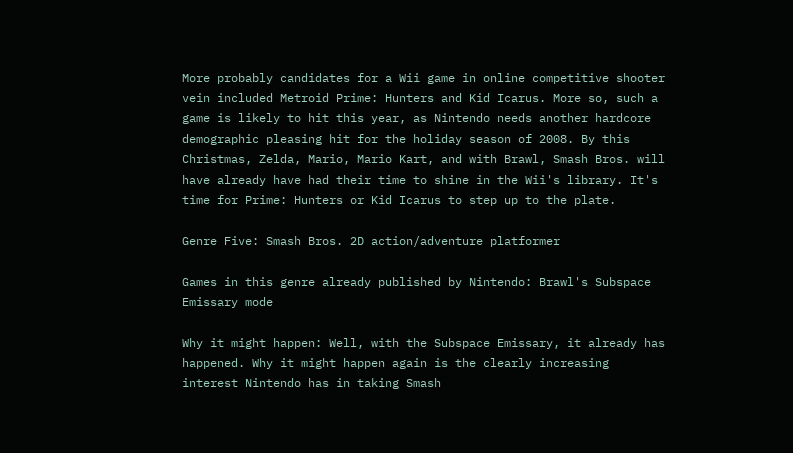More probably candidates for a Wii game in online competitive shooter vein included Metroid Prime: Hunters and Kid Icarus. More so, such a game is likely to hit this year, as Nintendo needs another hardcore demographic pleasing hit for the holiday season of 2008. By this Christmas, Zelda, Mario, Mario Kart, and with Brawl, Smash Bros. will have already have had their time to shine in the Wii's library. It's time for Prime: Hunters or Kid Icarus to step up to the plate.

Genre Five: Smash Bros. 2D action/adventure platformer

Games in this genre already published by Nintendo: Brawl's Subspace Emissary mode

Why it might happen: Well, with the Subspace Emissary, it already has happened. Why it might happen again is the clearly increasing interest Nintendo has in taking Smash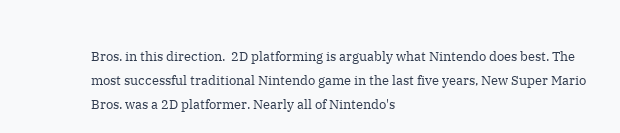Bros. in this direction.  2D platforming is arguably what Nintendo does best. The most successful traditional Nintendo game in the last five years, New Super Mario Bros. was a 2D platformer. Nearly all of Nintendo's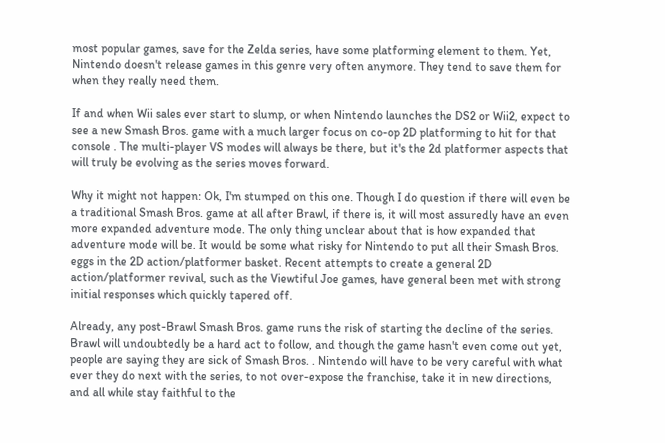most popular games, save for the Zelda series, have some platforming element to them. Yet, Nintendo doesn't release games in this genre very often anymore. They tend to save them for when they really need them.

If and when Wii sales ever start to slump, or when Nintendo launches the DS2 or Wii2, expect to see a new Smash Bros. game with a much larger focus on co-op 2D platforming to hit for that console . The multi-player VS modes will always be there, but it's the 2d platformer aspects that will truly be evolving as the series moves forward.

Why it might not happen: Ok, I'm stumped on this one. Though I do question if there will even be a traditional Smash Bros. game at all after Brawl, if there is, it will most assuredly have an even more expanded adventure mode. The only thing unclear about that is how expanded that adventure mode will be. It would be some what risky for Nintendo to put all their Smash Bros. eggs in the 2D action/platformer basket. Recent attempts to create a general 2D action/platformer revival, such as the Viewtiful Joe games, have general been met with strong initial responses which quickly tapered off.

Already, any post-Brawl Smash Bros. game runs the risk of starting the decline of the series. Brawl will undoubtedly be a hard act to follow, and though the game hasn't even come out yet, people are saying they are sick of Smash Bros. . Nintendo will have to be very careful with what ever they do next with the series, to not over-expose the franchise, take it in new directions, and all while stay faithful to the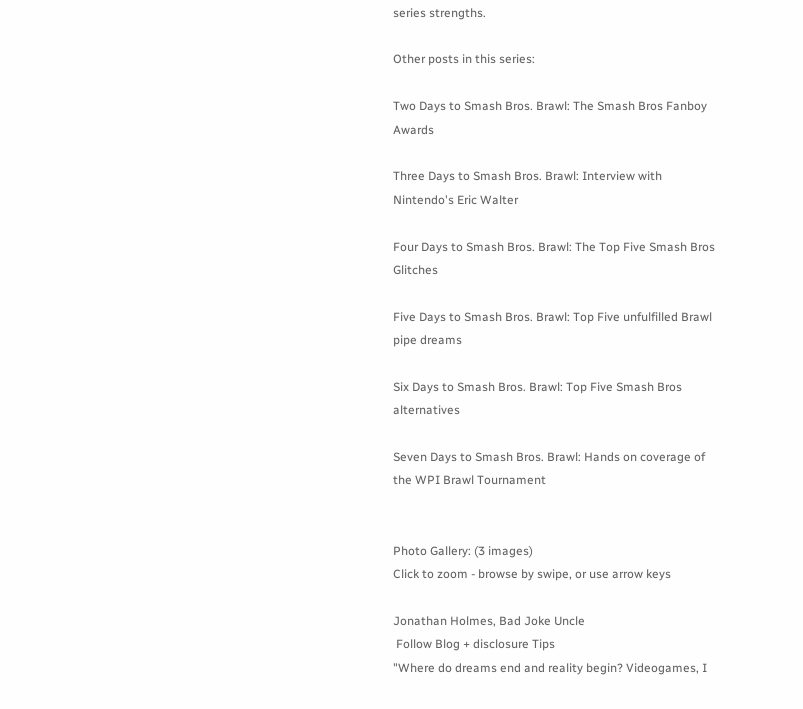series strengths.

Other posts in this series:

Two Days to Smash Bros. Brawl: The Smash Bros Fanboy Awards

Three Days to Smash Bros. Brawl: Interview with Nintendo's Eric Walter

Four Days to Smash Bros. Brawl: The Top Five Smash Bros Glitches

Five Days to Smash Bros. Brawl: Top Five unfulfilled Brawl pipe dreams

Six Days to Smash Bros. Brawl: Top Five Smash Bros alternatives

Seven Days to Smash Bros. Brawl: Hands on coverage of the WPI Brawl Tournament


Photo Gallery: (3 images)
Click to zoom - browse by swipe, or use arrow keys

Jonathan Holmes, Bad Joke Uncle
 Follow Blog + disclosure Tips
"Where do dreams end and reality begin? Videogames, I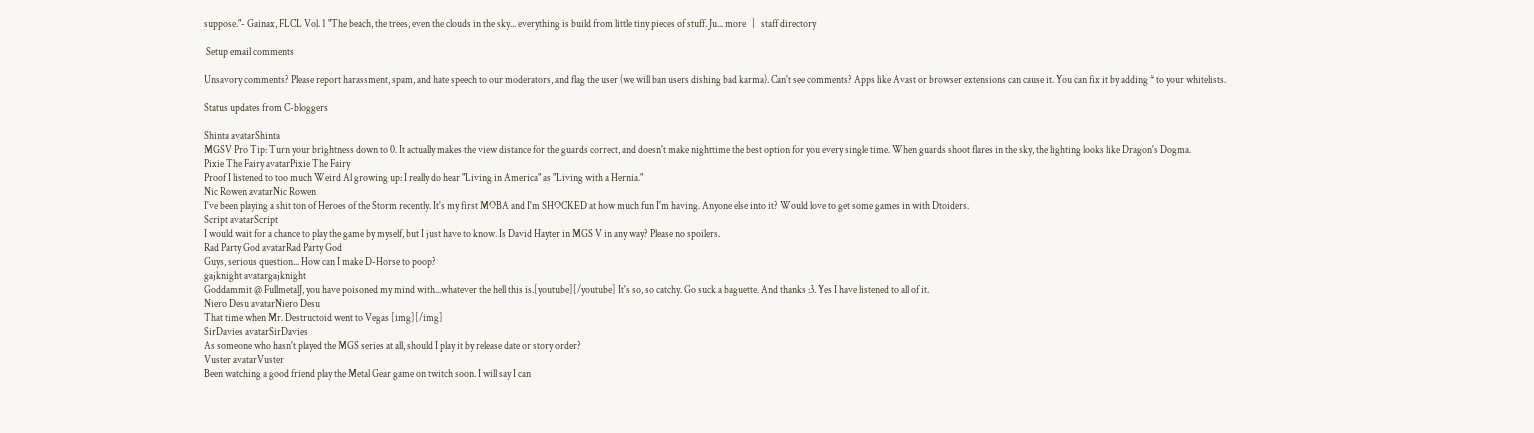suppose."- Gainax, FLCL Vol. 1 "The beach, the trees, even the clouds in the sky... everything is build from little tiny pieces of stuff. Ju... more   |   staff directory

 Setup email comments

Unsavory comments? Please report harassment, spam, and hate speech to our moderators, and flag the user (we will ban users dishing bad karma). Can't see comments? Apps like Avast or browser extensions can cause it. You can fix it by adding * to your whitelists.

Status updates from C-bloggers

Shinta avatarShinta
MGSV Pro Tip: Turn your brightness down to 0. It actually makes the view distance for the guards correct, and doesn't make nighttime the best option for you every single time. When guards shoot flares in the sky, the lighting looks like Dragon's Dogma.
Pixie The Fairy avatarPixie The Fairy
Proof I listened to too much Weird Al growing up: I really do hear "Living in America" as "Living with a Hernia."
Nic Rowen avatarNic Rowen
I've been playing a shit ton of Heroes of the Storm recently. It's my first MOBA and I'm SHOCKED at how much fun I'm having. Anyone else into it? Would love to get some games in with Dtoiders.
Script avatarScript
I would wait for a chance to play the game by myself, but I just have to know. Is David Hayter in MGS V in any way? Please no spoilers.
Rad Party God avatarRad Party God
Guys, serious question... How can I make D-Horse to poop?
gajknight avatargajknight
Goddammit @ FullmetalJ, you have poisoned my mind with...whatever the hell this is.[youtube][/youtube] It's so, so catchy. Go suck a baguette. And thanks :3. Yes I have listened to all of it.
Niero Desu avatarNiero Desu
That time when Mr. Destructoid went to Vegas [img][/img]
SirDavies avatarSirDavies
As someone who hasn't played the MGS series at all, should I play it by release date or story order?
Vuster avatarVuster
Been watching a good friend play the Metal Gear game on twitch soon. I will say I can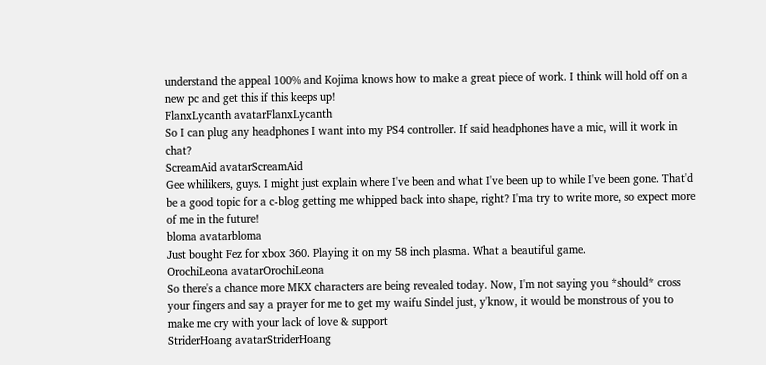understand the appeal 100% and Kojima knows how to make a great piece of work. I think will hold off on a new pc and get this if this keeps up!
FlanxLycanth avatarFlanxLycanth
So I can plug any headphones I want into my PS4 controller. If said headphones have a mic, will it work in chat?
ScreamAid avatarScreamAid
Gee whilikers, guys. I might just explain where I've been and what I've been up to while I've been gone. That'd be a good topic for a c-blog getting me whipped back into shape, right? I'ma try to write more, so expect more of me in the future!
bloma avatarbloma
Just bought Fez for xbox 360. Playing it on my 58 inch plasma. What a beautiful game.
OrochiLeona avatarOrochiLeona
So there's a chance more MKX characters are being revealed today. Now, I'm not saying you *should* cross your fingers and say a prayer for me to get my waifu Sindel just, y'know, it would be monstrous of you to make me cry with your lack of love & support
StriderHoang avatarStriderHoang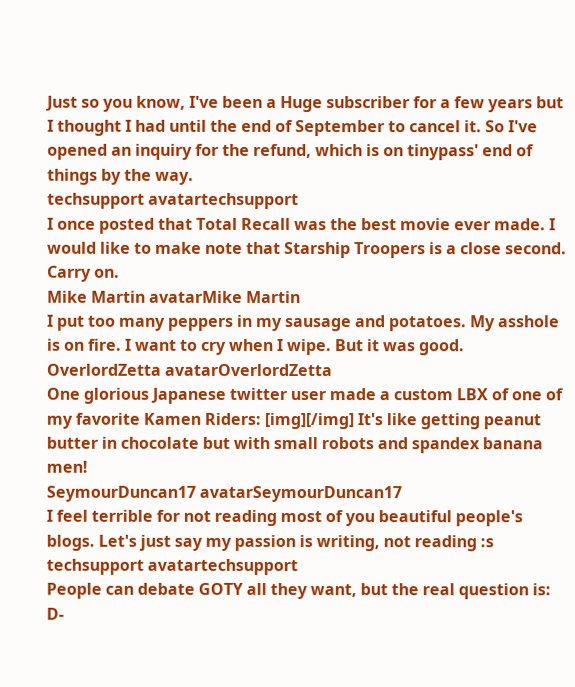Just so you know, I've been a Huge subscriber for a few years but I thought I had until the end of September to cancel it. So I've opened an inquiry for the refund, which is on tinypass' end of things by the way.
techsupport avatartechsupport
I once posted that Total Recall was the best movie ever made. I would like to make note that Starship Troopers is a close second. Carry on.
Mike Martin avatarMike Martin
I put too many peppers in my sausage and potatoes. My asshole is on fire. I want to cry when I wipe. But it was good.
OverlordZetta avatarOverlordZetta
One glorious Japanese twitter user made a custom LBX of one of my favorite Kamen Riders: [img][/img] It's like getting peanut butter in chocolate but with small robots and spandex banana men!
SeymourDuncan17 avatarSeymourDuncan17
I feel terrible for not reading most of you beautiful people's blogs. Let's just say my passion is writing, not reading :s
techsupport avatartechsupport
People can debate GOTY all they want, but the real question is: D-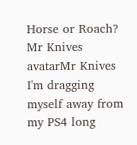Horse or Roach?
Mr Knives avatarMr Knives
I'm dragging myself away from my PS4 long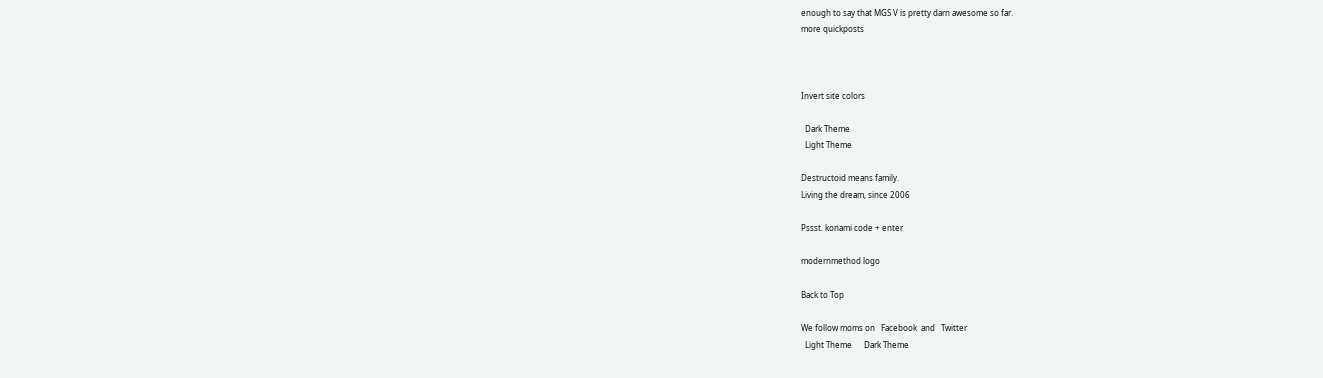enough to say that MGS V is pretty darn awesome so far.
more quickposts



Invert site colors

  Dark Theme
  Light Theme

Destructoid means family.
Living the dream, since 2006

Pssst. konami code + enter

modernmethod logo

Back to Top

We follow moms on   Facebook  and   Twitter
  Light Theme      Dark Theme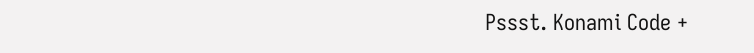Pssst. Konami Code +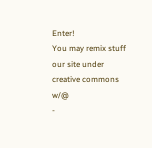Enter!
You may remix stuff our site under creative commons w/@
-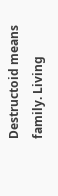Destructoid means family. Living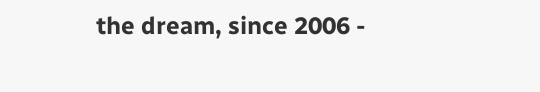the dream, since 2006 -